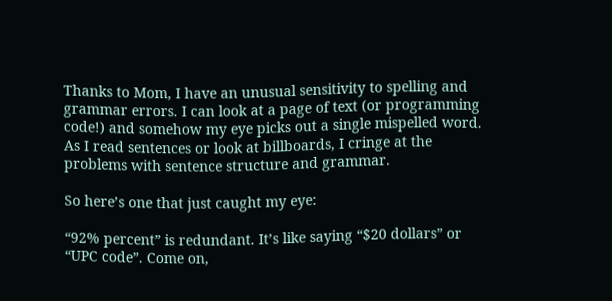Thanks to Mom, I have an unusual sensitivity to spelling and grammar errors. I can look at a page of text (or programming code!) and somehow my eye picks out a single mispelled word. As I read sentences or look at billboards, I cringe at the problems with sentence structure and grammar.

So here’s one that just caught my eye:

“92% percent” is redundant. It’s like saying “$20 dollars” or “UPC code”. Come on,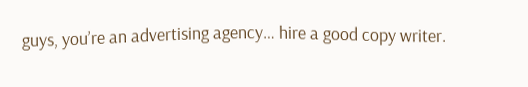guys, you’re an advertising agency… hire a good copy writer.